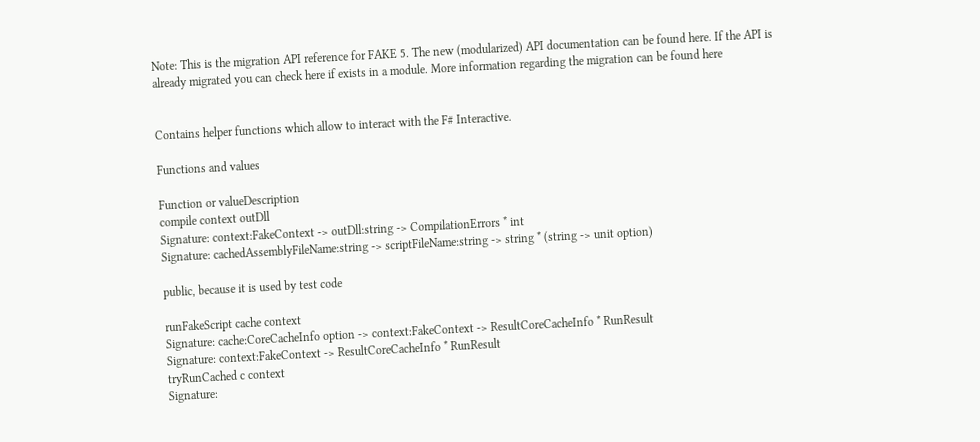Note: This is the migration API reference for FAKE 5. The new (modularized) API documentation can be found here. If the API is already migrated you can check here if exists in a module. More information regarding the migration can be found here


Contains helper functions which allow to interact with the F# Interactive.

Functions and values

Function or valueDescription
compile context outDll
Signature: context:FakeContext -> outDll:string -> CompilationErrors * int
Signature: cachedAssemblyFileName:string -> scriptFileName:string -> string * (string -> unit option)

public, because it is used by test code

runFakeScript cache context
Signature: cache:CoreCacheInfo option -> context:FakeContext -> ResultCoreCacheInfo * RunResult
Signature: context:FakeContext -> ResultCoreCacheInfo * RunResult
tryRunCached c context
Signature: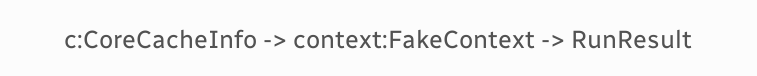c:CoreCacheInfo -> context:FakeContext -> RunResult